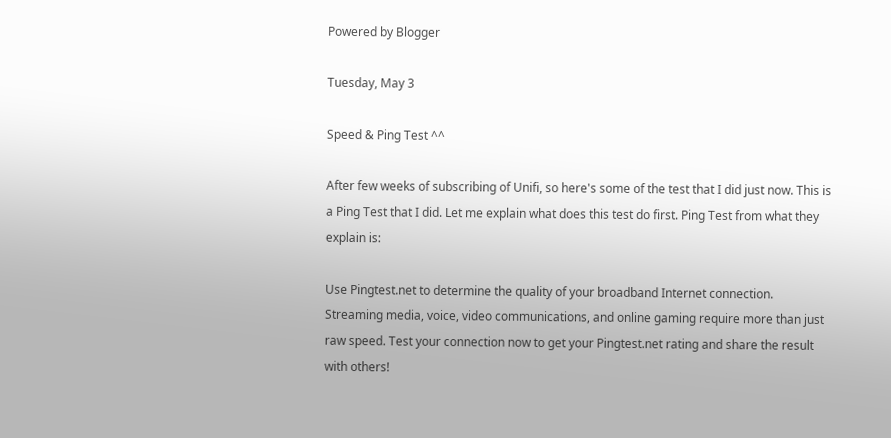Powered by Blogger

Tuesday, May 3

Speed & Ping Test ^^

After few weeks of subscribing of Unifi, so here's some of the test that I did just now. This is a Ping Test that I did. Let me explain what does this test do first. Ping Test from what they explain is:

Use Pingtest.net to determine the quality of your broadband Internet connection. Streaming media, voice, video communications, and online gaming require more than just raw speed. Test your connection now to get your Pingtest.net rating and share the result with others!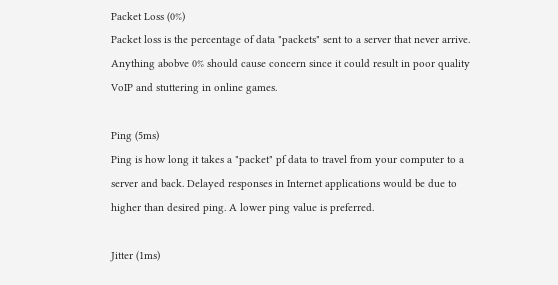Packet Loss (0%)
Packet loss is the percentage of data "packets" sent to a server that never arrive. Anything abobve 0% should cause concern since it could result in poor quality VoIP and stuttering in online games.

Ping (5ms)
Ping is how long it takes a "packet" pf data to travel from your computer to a server and back. Delayed responses in Internet applications would be due to higher than desired ping. A lower ping value is preferred.

Jitter (1ms)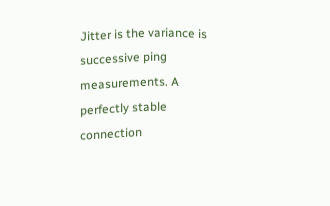Jitter is the variance is successive ping measurements. A perfectly stable connection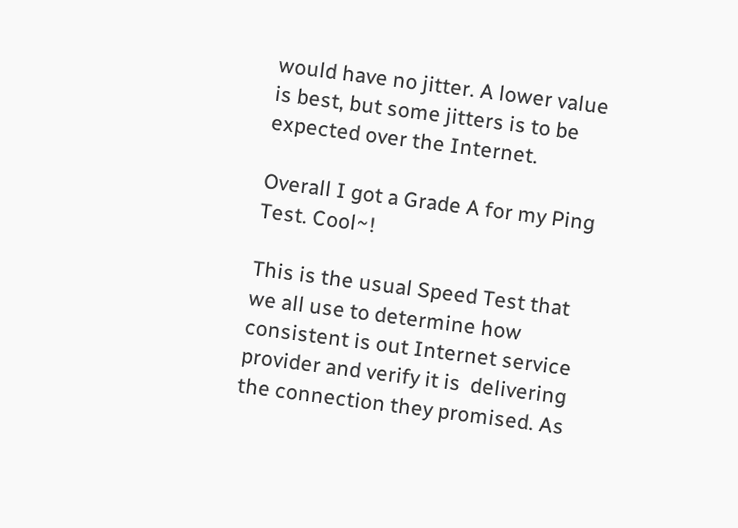would have no jitter. A lower value is best, but some jitters is to be expected over the Internet.

Overall I got a Grade A for my Ping Test. Cool~!

This is the usual Speed Test that we all use to determine how consistent is out Internet service provider and verify it is  delivering the connection they promised. As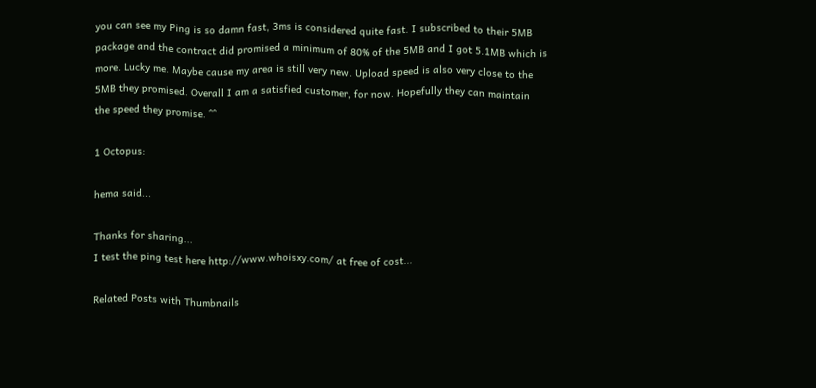you can see my Ping is so damn fast, 3ms is considered quite fast. I subscribed to their 5MB package and the contract did promised a minimum of 80% of the 5MB and I got 5.1MB which is more. Lucky me. Maybe cause my area is still very new. Upload speed is also very close to the 5MB they promised. Overall I am a satisfied customer, for now. Hopefully they can maintain the speed they promise. ^^

1 Octopus:

hema said...

Thanks for sharing...
I test the ping test here http://www.whoisxy.com/ at free of cost...

Related Posts with Thumbnails